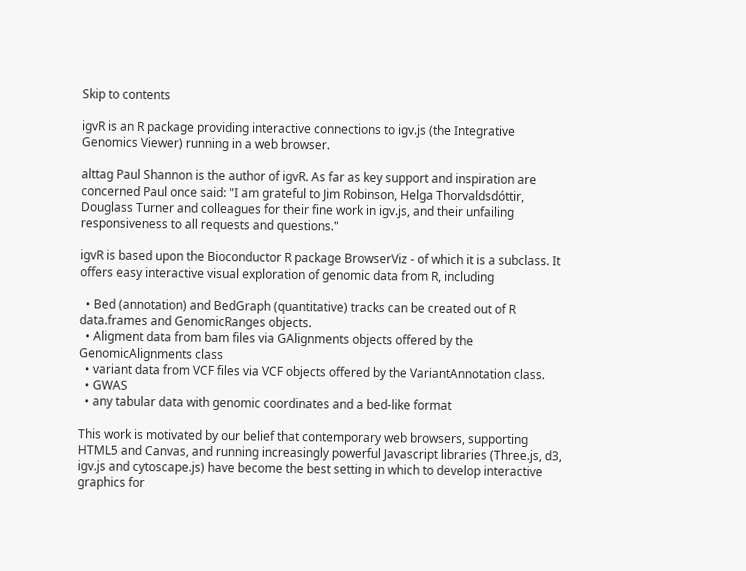Skip to contents

igvR is an R package providing interactive connections to igv.js (the Integrative Genomics Viewer) running in a web browser.

alttag Paul Shannon is the author of igvR. As far as key support and inspiration are concerned Paul once said: "I am grateful to Jim Robinson, Helga Thorvaldsdóttir, Douglass Turner and colleagues for their fine work in igv.js, and their unfailing responsiveness to all requests and questions."

igvR is based upon the Bioconductor R package BrowserViz - of which it is a subclass. It offers easy interactive visual exploration of genomic data from R, including

  • Bed (annotation) and BedGraph (quantitative) tracks can be created out of R data.frames and GenomicRanges objects.
  • Aligment data from bam files via GAlignments objects offered by the GenomicAlignments class
  • variant data from VCF files via VCF objects offered by the VariantAnnotation class.
  • GWAS
  • any tabular data with genomic coordinates and a bed-like format

This work is motivated by our belief that contemporary web browsers, supporting HTML5 and Canvas, and running increasingly powerful Javascript libraries (Three.js, d3, igv.js and cytoscape.js) have become the best setting in which to develop interactive graphics for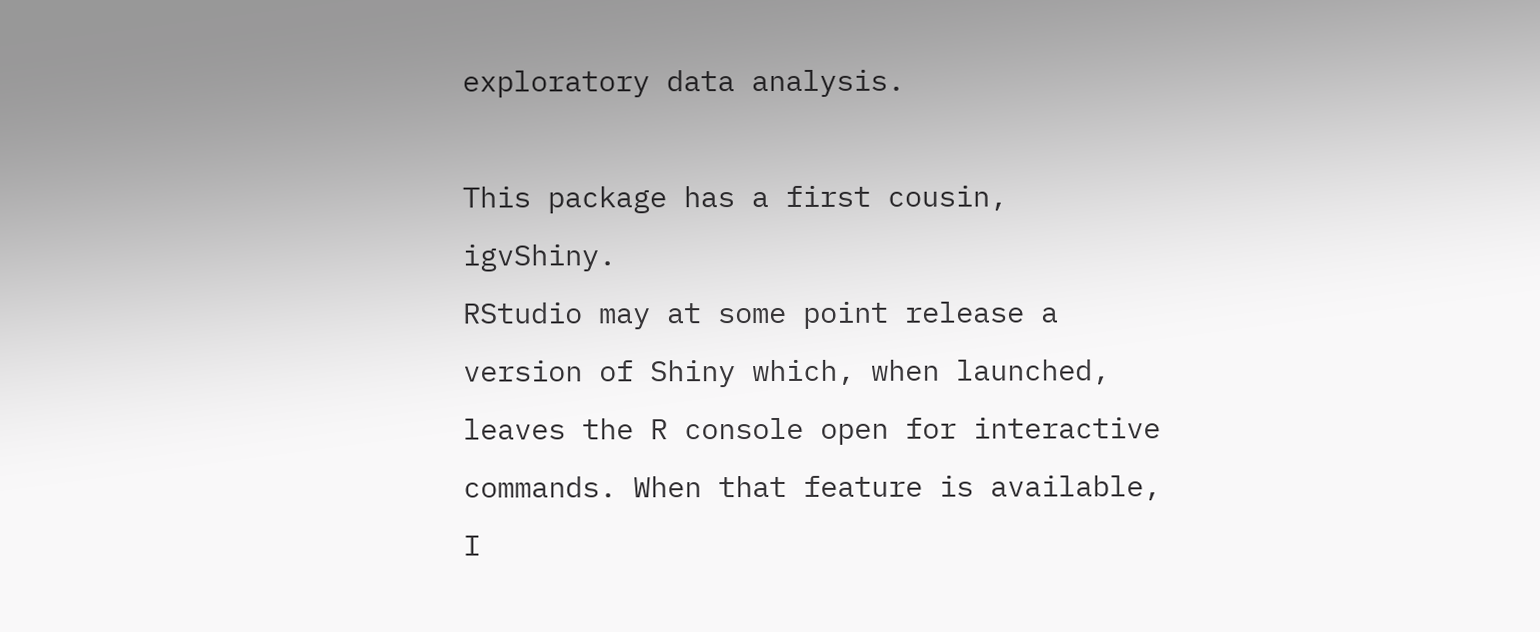exploratory data analysis.

This package has a first cousin, igvShiny.
RStudio may at some point release a version of Shiny which, when launched, leaves the R console open for interactive commands. When that feature is available, I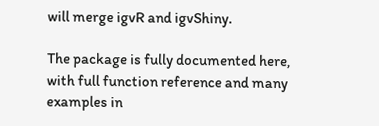will merge igvR and igvShiny.

The package is fully documented here, with full function reference and many examples in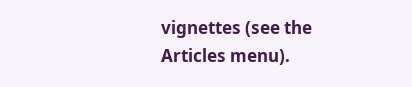vignettes (see the Articles menu).